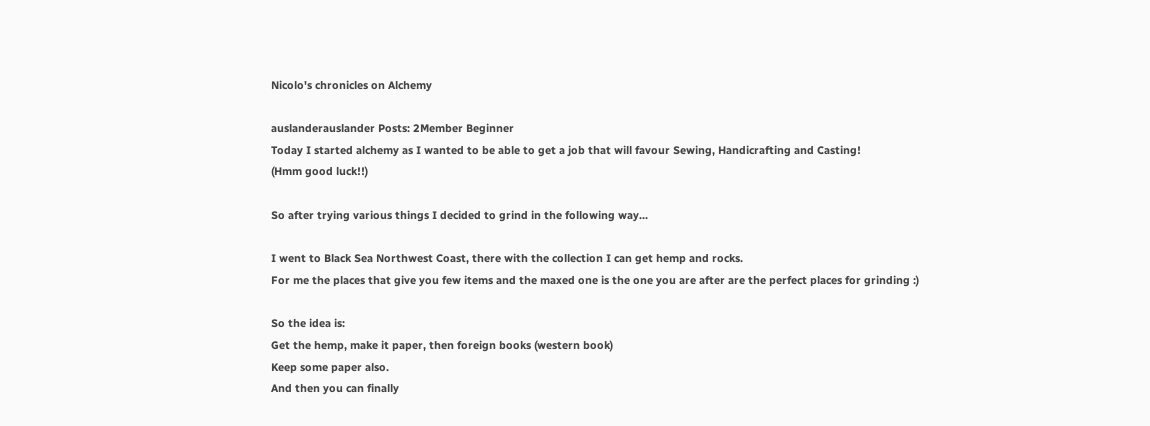Nicolo's chronicles on Alchemy

auslanderauslander Posts: 2Member Beginner
Today I started alchemy as I wanted to be able to get a job that will favour Sewing, Handicrafting and Casting!
(Hmm good luck!!)

So after trying various things I decided to grind in the following way...

I went to Black Sea Northwest Coast, there with the collection I can get hemp and rocks.
For me the places that give you few items and the maxed one is the one you are after are the perfect places for grinding :)

So the idea is:
Get the hemp, make it paper, then foreign books (western book)
Keep some paper also.
And then you can finally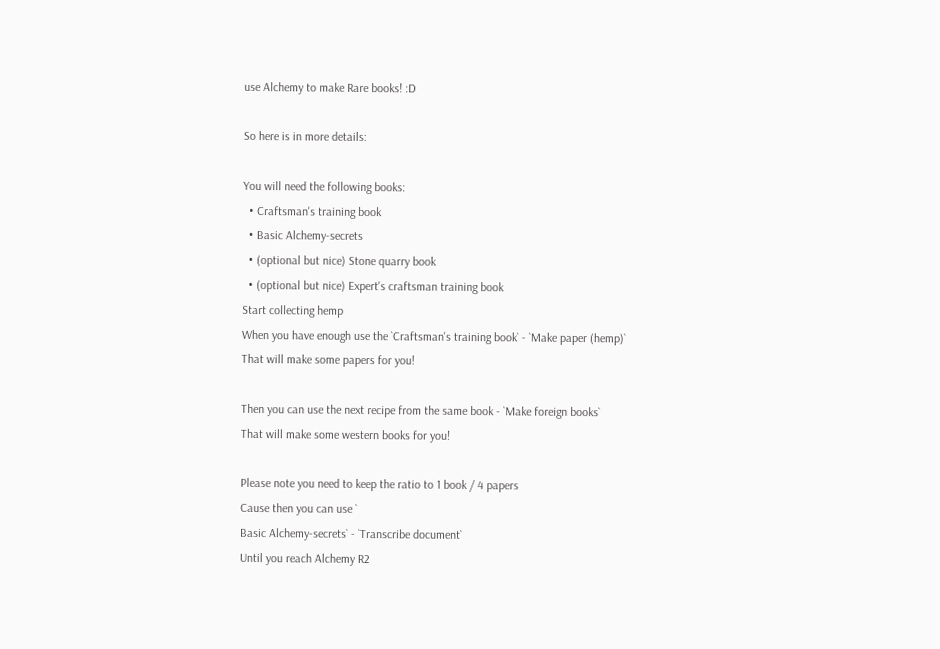use Alchemy to make Rare books! :D

So here is in more details:

You will need the following books:
  • Craftsman's training book
  • Basic Alchemy-secrets
  • (optional but nice) Stone quarry book
  • (optional but nice) Expert's craftsman training book
Start collecting hemp
When you have enough use the `Craftsman's training book` - `Make paper (hemp)`
That will make some papers for you!

Then you can use the next recipe from the same book - `Make foreign books`
That will make some western books for you!

Please note you need to keep the ratio to 1 book / 4 papers
Cause then you can use `
Basic Alchemy-secrets` - `Transcribe document`
Until you reach Alchemy R2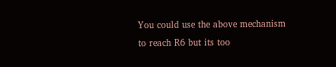You could use the above mechanism to reach R6 but its too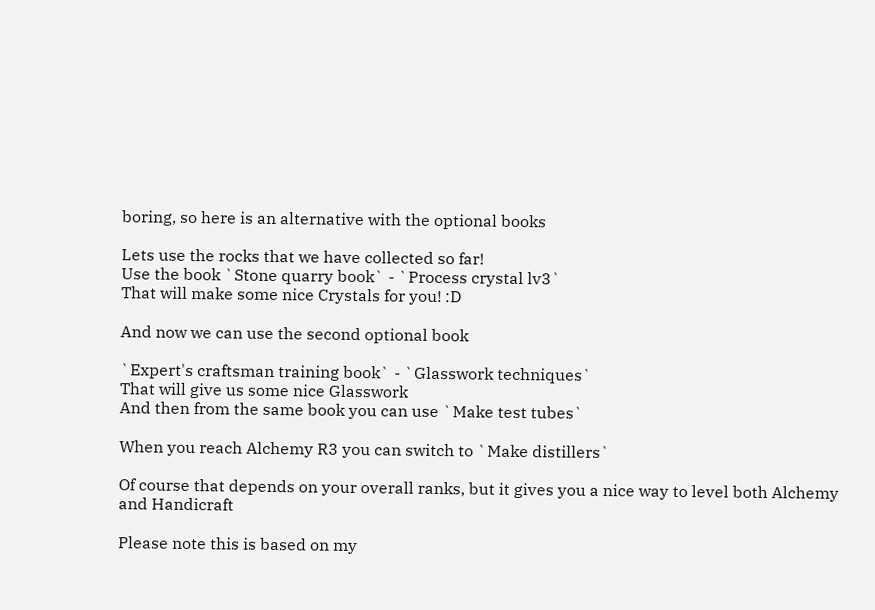boring, so here is an alternative with the optional books

Lets use the rocks that we have collected so far!
Use the book `Stone quarry book` - `Process crystal lv3`
That will make some nice Crystals for you! :D

And now we can use the second optional book

`Expert's craftsman training book` - `Glasswork techniques`
That will give us some nice Glasswork
And then from the same book you can use `Make test tubes`

When you reach Alchemy R3 you can switch to `Make distillers`

Of course that depends on your overall ranks, but it gives you a nice way to level both Alchemy and Handicraft

Please note this is based on my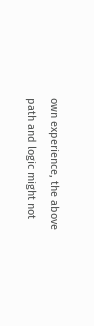own experience, the above path and logic might not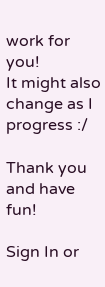work for you!
It might also change as I progress :/

Thank you and have fun!

Sign In or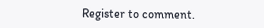Register to comment.